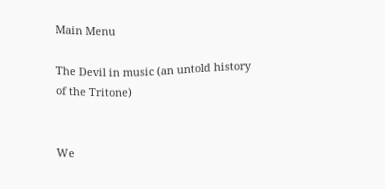Main Menu

The Devil in music (an untold history of the Tritone)


We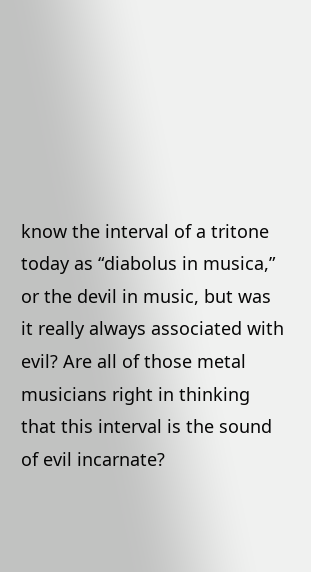know the interval of a tritone today as “diabolus in musica,” or the devil in music, but was it really always associated with evil? Are all of those metal musicians right in thinking that this interval is the sound of evil incarnate?